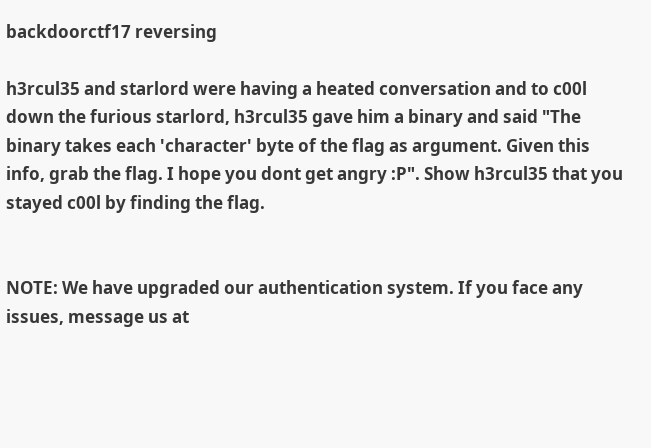backdoorctf17 reversing

h3rcul35 and starlord were having a heated conversation and to c00l down the furious starlord, h3rcul35 gave him a binary and said "The binary takes each 'character' byte of the flag as argument. Given this info, grab the flag. I hope you dont get angry :P". Show h3rcul35 that you stayed c00l by finding the flag.


NOTE: We have upgraded our authentication system. If you face any issues, message us at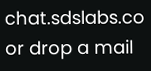chat.sdslabs.co or drop a mail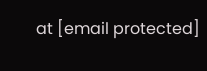at [email protected]